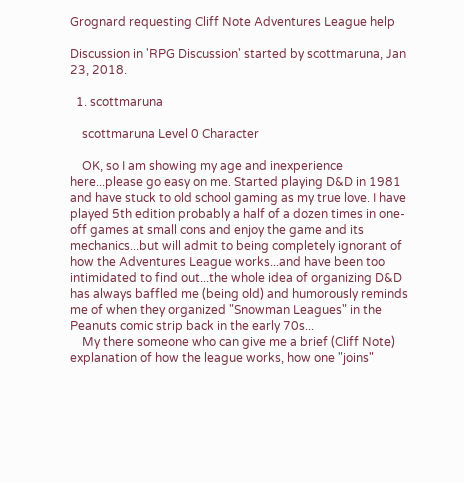Grognard requesting Cliff Note Adventures League help

Discussion in 'RPG Discussion' started by scottmaruna, Jan 23, 2018.

  1. scottmaruna

    scottmaruna Level 0 Character

    OK, so I am showing my age and inexperience here...please go easy on me. Started playing D&D in 1981 and have stuck to old school gaming as my true love. I have played 5th edition probably a half of a dozen times in one-off games at small cons and enjoy the game and its mechanics...but will admit to being completely ignorant of how the Adventures League works...and have been too intimidated to find out...the whole idea of organizing D&D has always baffled me (being old) and humorously reminds me of when they organized "Snowman Leagues" in the Peanuts comic strip back in the early 70s...
    My there someone who can give me a brief (Cliff Note) explanation of how the league works, how one "joins"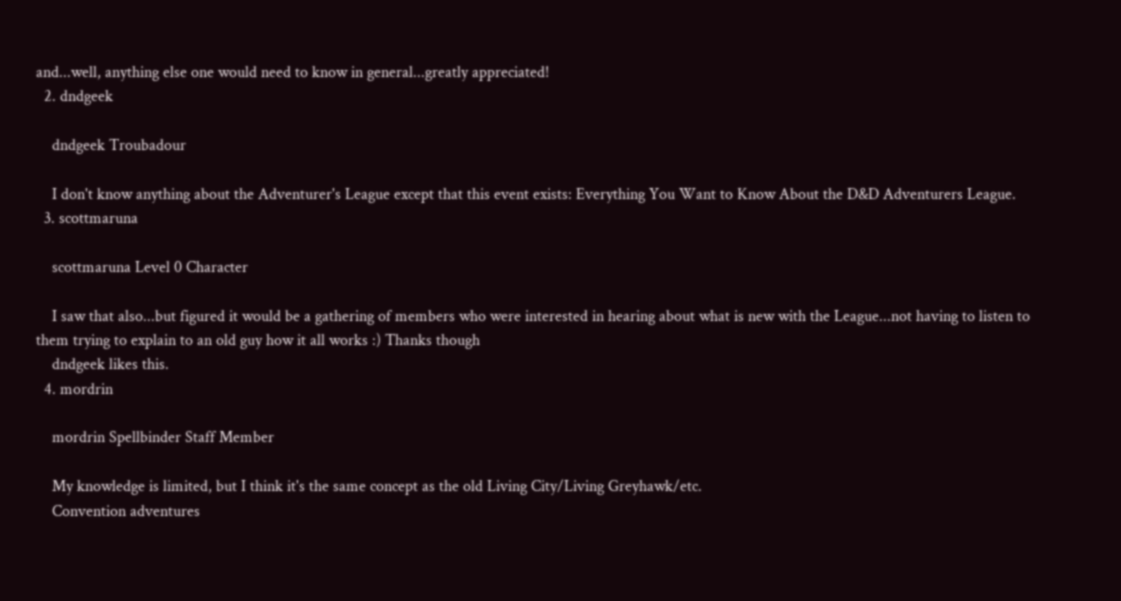and...well, anything else one would need to know in general...greatly appreciated!
  2. dndgeek

    dndgeek Troubadour

    I don't know anything about the Adventurer's League except that this event exists: Everything You Want to Know About the D&D Adventurers League.
  3. scottmaruna

    scottmaruna Level 0 Character

    I saw that also...but figured it would be a gathering of members who were interested in hearing about what is new with the League...not having to listen to them trying to explain to an old guy how it all works :) Thanks though
    dndgeek likes this.
  4. mordrin

    mordrin Spellbinder Staff Member

    My knowledge is limited, but I think it's the same concept as the old Living City/Living Greyhawk/etc.
    Convention adventures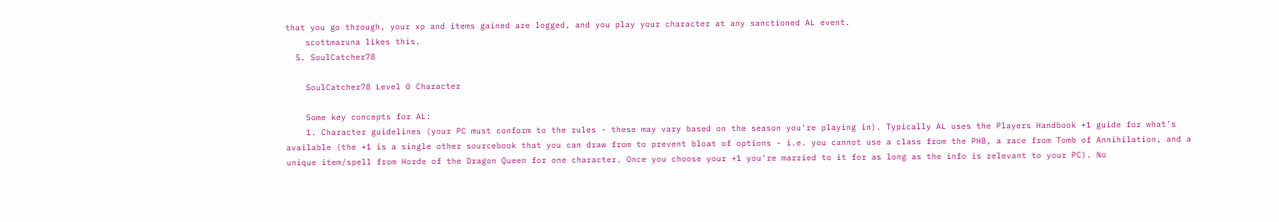that you go through, your xp and items gained are logged, and you play your character at any sanctioned AL event.
    scottmaruna likes this.
  5. SoulCatcher78

    SoulCatcher78 Level 0 Character

    Some key concepts for AL:
    1. Character guidelines (your PC must conform to the rules - these may vary based on the season you're playing in). Typically AL uses the Players Handbook +1 guide for what's available (the +1 is a single other sourcebook that you can draw from to prevent bloat of options - i.e. you cannot use a class from the PHB, a race from Tomb of Annihilation, and a unique item/spell from Horde of the Dragon Queen for one character. Once you choose your +1 you're married to it for as long as the info is relevant to your PC). No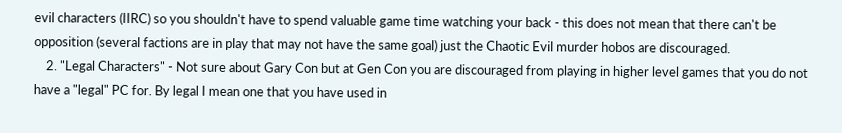evil characters (IIRC) so you shouldn't have to spend valuable game time watching your back - this does not mean that there can't be opposition (several factions are in play that may not have the same goal) just the Chaotic Evil murder hobos are discouraged.
    2. "Legal Characters" - Not sure about Gary Con but at Gen Con you are discouraged from playing in higher level games that you do not have a "legal" PC for. By legal I mean one that you have used in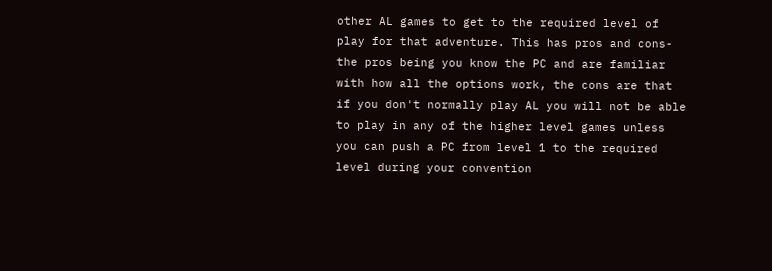other AL games to get to the required level of play for that adventure. This has pros and cons- the pros being you know the PC and are familiar with how all the options work, the cons are that if you don't normally play AL you will not be able to play in any of the higher level games unless you can push a PC from level 1 to the required level during your convention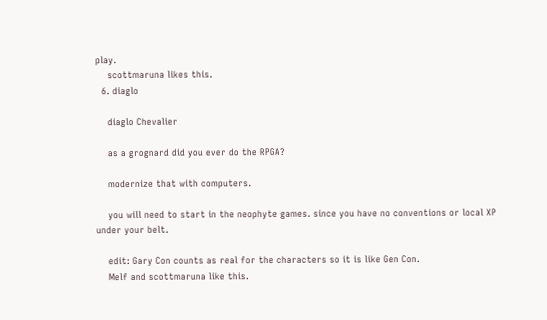play.
    scottmaruna likes this.
  6. diaglo

    diaglo Chevalier

    as a grognard did you ever do the RPGA?

    modernize that with computers.

    you will need to start in the neophyte games. since you have no conventions or local XP under your belt.

    edit: Gary Con counts as real for the characters so it is like Gen Con.
    Melf and scottmaruna like this.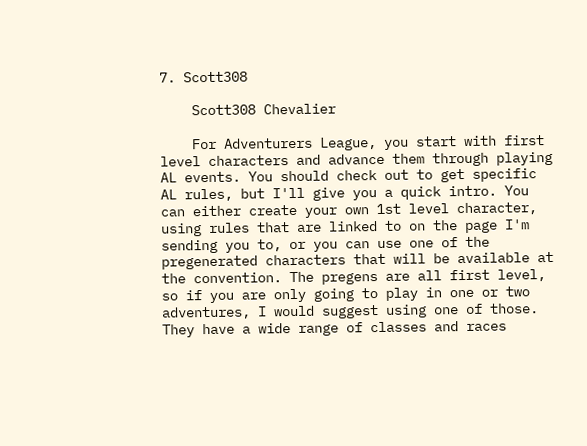7. Scott308

    Scott308 Chevalier

    For Adventurers League, you start with first level characters and advance them through playing AL events. You should check out to get specific AL rules, but I'll give you a quick intro. You can either create your own 1st level character, using rules that are linked to on the page I'm sending you to, or you can use one of the pregenerated characters that will be available at the convention. The pregens are all first level, so if you are only going to play in one or two adventures, I would suggest using one of those. They have a wide range of classes and races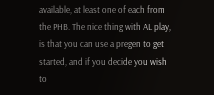available, at least one of each from the PHB. The nice thing with AL play, is that you can use a pregen to get started, and if you decide you wish to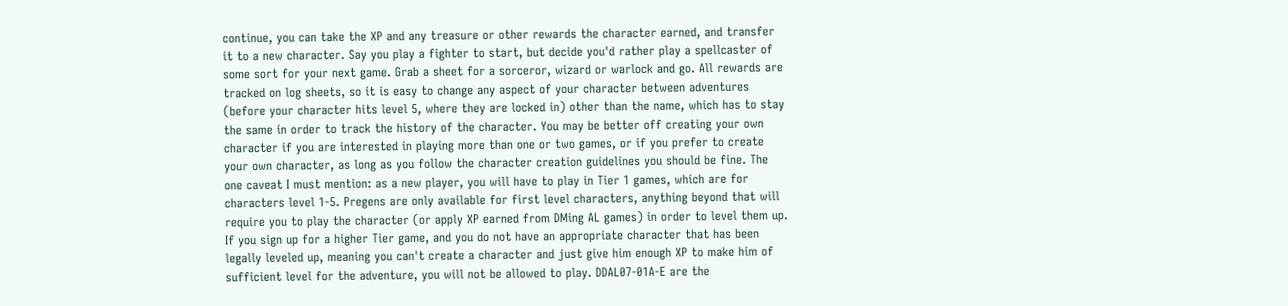continue, you can take the XP and any treasure or other rewards the character earned, and transfer it to a new character. Say you play a fighter to start, but decide you'd rather play a spellcaster of some sort for your next game. Grab a sheet for a sorceror, wizard or warlock and go. All rewards are tracked on log sheets, so it is easy to change any aspect of your character between adventures (before your character hits level 5, where they are locked in) other than the name, which has to stay the same in order to track the history of the character. You may be better off creating your own character if you are interested in playing more than one or two games, or if you prefer to create your own character, as long as you follow the character creation guidelines you should be fine. The one caveat I must mention: as a new player, you will have to play in Tier 1 games, which are for characters level 1-5. Pregens are only available for first level characters, anything beyond that will require you to play the character (or apply XP earned from DMing AL games) in order to level them up. If you sign up for a higher Tier game, and you do not have an appropriate character that has been legally leveled up, meaning you can't create a character and just give him enough XP to make him of sufficient level for the adventure, you will not be allowed to play. DDAL07-01A-E are the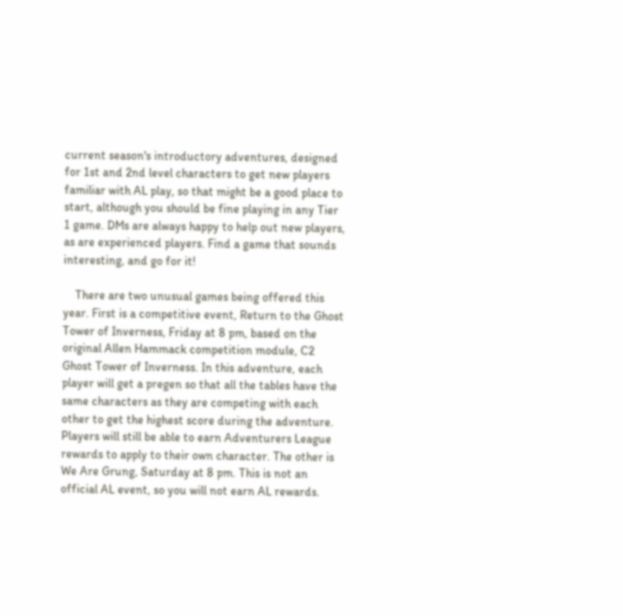current season's introductory adventures, designed for 1st and 2nd level characters to get new players familiar with AL play, so that might be a good place to start, although you should be fine playing in any Tier 1 game. DMs are always happy to help out new players, as are experienced players. Find a game that sounds interesting, and go for it!

    There are two unusual games being offered this year. First is a competitive event, Return to the Ghost Tower of Inverness, Friday at 8 pm, based on the original Allen Hammack competition module, C2 Ghost Tower of Inverness. In this adventure, each player will get a pregen so that all the tables have the same characters as they are competing with each other to get the highest score during the adventure. Players will still be able to earn Adventurers League rewards to apply to their own character. The other is We Are Grung, Saturday at 8 pm. This is not an official AL event, so you will not earn AL rewards.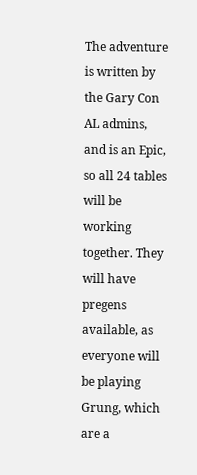The adventure is written by the Gary Con AL admins, and is an Epic, so all 24 tables will be working together. They will have pregens available, as everyone will be playing Grung, which are a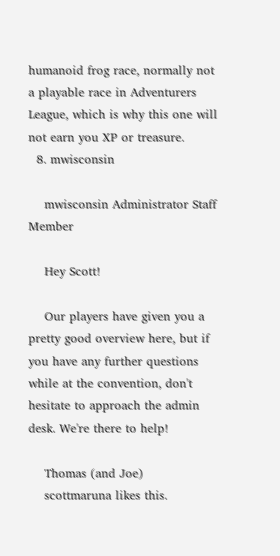humanoid frog race, normally not a playable race in Adventurers League, which is why this one will not earn you XP or treasure.
  8. mwisconsin

    mwisconsin Administrator Staff Member

    Hey Scott!

    Our players have given you a pretty good overview here, but if you have any further questions while at the convention, don't hesitate to approach the admin desk. We're there to help!

    Thomas (and Joe)
    scottmaruna likes this.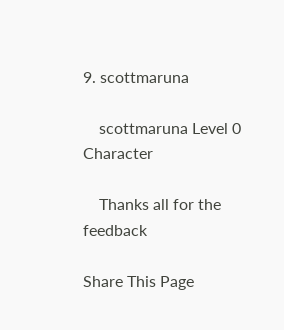9. scottmaruna

    scottmaruna Level 0 Character

    Thanks all for the feedback

Share This Page